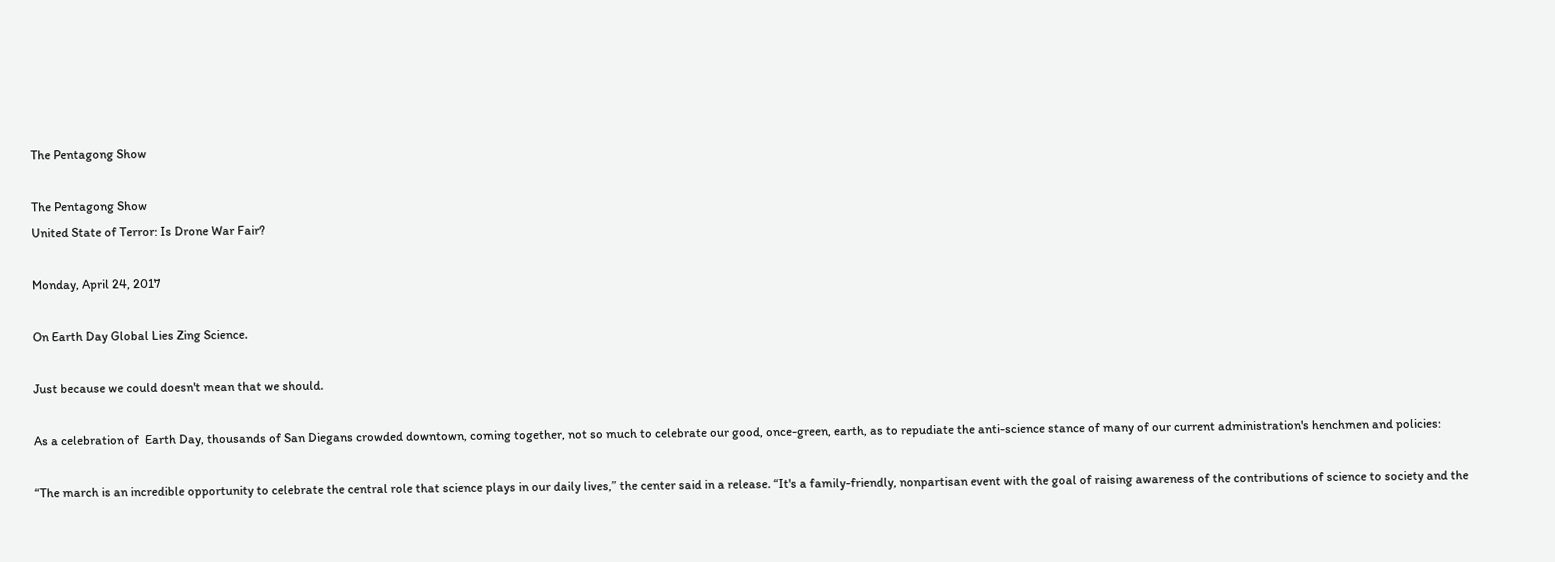The Pentagong Show

The Pentagong Show
United State of Terror: Is Drone War Fair?

Monday, April 24, 2017

On Earth Day Global Lies Zing Science.

Just because we could doesn't mean that we should.

As a celebration of  Earth Day, thousands of San Diegans crowded downtown, coming together, not so much to celebrate our good, once-green, earth, as to repudiate the anti-science stance of many of our current administration's henchmen and policies:

“The march is an incredible opportunity to celebrate the central role that science plays in our daily lives,” the center said in a release. “It's a family-friendly, nonpartisan event with the goal of raising awareness of the contributions of science to society and the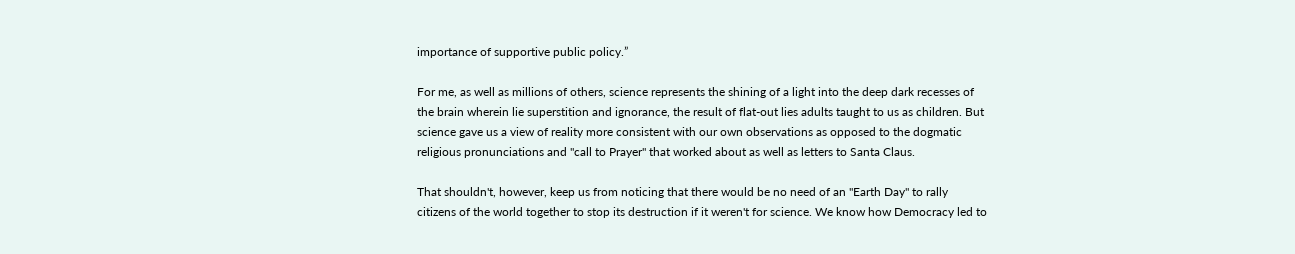importance of supportive public policy.”

For me, as well as millions of others, science represents the shining of a light into the deep dark recesses of the brain wherein lie superstition and ignorance, the result of flat-out lies adults taught to us as children. But science gave us a view of reality more consistent with our own observations as opposed to the dogmatic religious pronunciations and "call to Prayer" that worked about as well as letters to Santa Claus.

That shouldn't, however, keep us from noticing that there would be no need of an "Earth Day" to rally citizens of the world together to stop its destruction if it weren't for science. We know how Democracy led to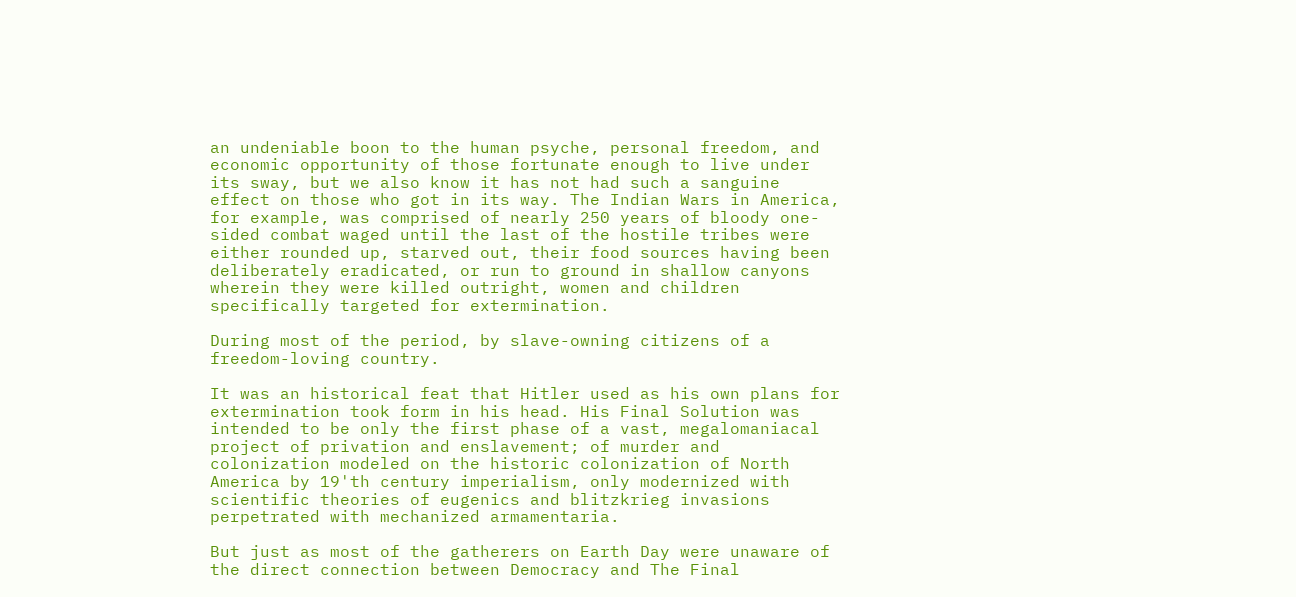an undeniable boon to the human psyche, personal freedom, and economic opportunity of those fortunate enough to live under its sway, but we also know it has not had such a sanguine effect on those who got in its way. The Indian Wars in America, for example, was comprised of nearly 250 years of bloody one-sided combat waged until the last of the hostile tribes were either rounded up, starved out, their food sources having been deliberately eradicated, or run to ground in shallow canyons wherein they were killed outright, women and children specifically targeted for extermination.

During most of the period, by slave-owning citizens of a freedom-loving country.

It was an historical feat that Hitler used as his own plans for  extermination took form in his head. His Final Solution was intended to be only the first phase of a vast, megalomaniacal project of privation and enslavement; of murder and colonization modeled on the historic colonization of North America by 19'th century imperialism, only modernized with scientific theories of eugenics and blitzkrieg invasions perpetrated with mechanized armamentaria.

But just as most of the gatherers on Earth Day were unaware of the direct connection between Democracy and The Final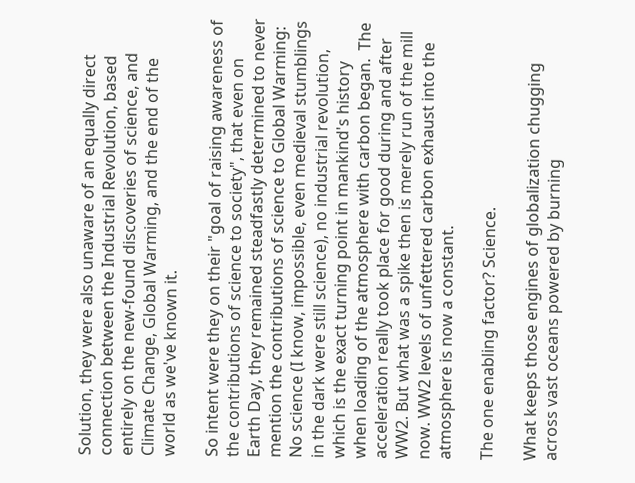Solution, they were also unaware of an equally direct connection between the Industrial Revolution, based entirely on the new-found discoveries of science, and Climate Change, Global Warming, and the end of the world as we've known it.

So intent were they on their "goal of raising awareness of the contributions of science to society", that even on Earth Day, they remained steadfastly determined to never mention the contributions of science to Global Warming: No science (I know, impossible, even medieval stumblings in the dark were still science), no industrial revolution, which is the exact turning point in mankind's history when loading of the atmosphere with carbon began.  The acceleration really took place for good during and after WW2. But what was a spike then is merely run of the mill now. WW2 levels of unfettered carbon exhaust into the atmosphere is now a constant.

The one enabling factor? Science.

What keeps those engines of globalization chugging across vast oceans powered by burning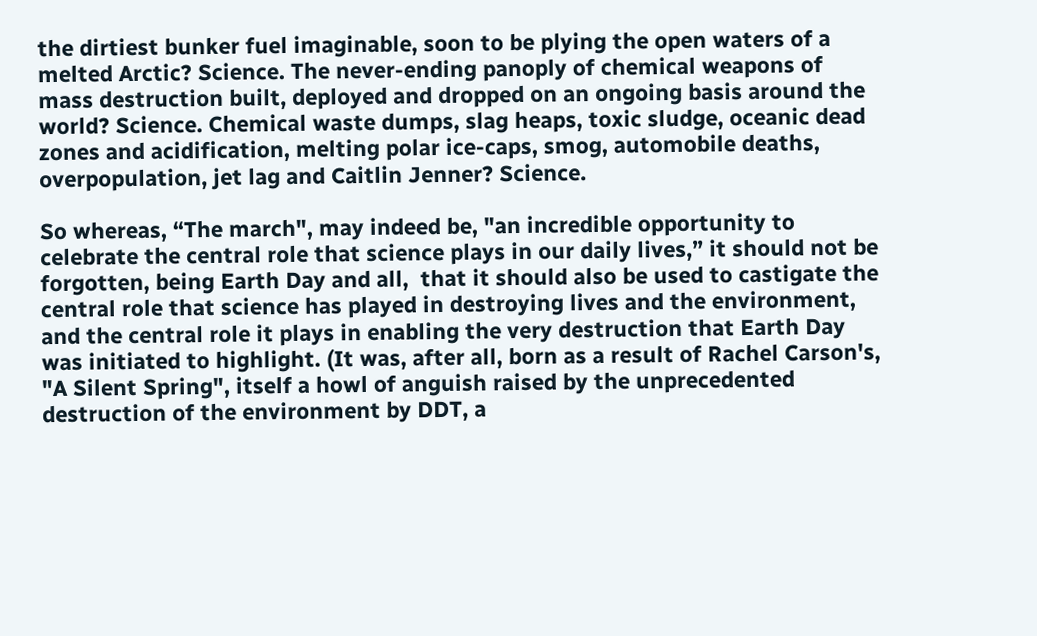the dirtiest bunker fuel imaginable, soon to be plying the open waters of a melted Arctic? Science. The never-ending panoply of chemical weapons of mass destruction built, deployed and dropped on an ongoing basis around the world? Science. Chemical waste dumps, slag heaps, toxic sludge, oceanic dead zones and acidification, melting polar ice-caps, smog, automobile deaths, overpopulation, jet lag and Caitlin Jenner? Science.

So whereas, “The march", may indeed be, "an incredible opportunity to celebrate the central role that science plays in our daily lives,” it should not be forgotten, being Earth Day and all,  that it should also be used to castigate the central role that science has played in destroying lives and the environment, and the central role it plays in enabling the very destruction that Earth Day was initiated to highlight. (It was, after all, born as a result of Rachel Carson's, "A Silent Spring", itself a howl of anguish raised by the unprecedented destruction of the environment by DDT, a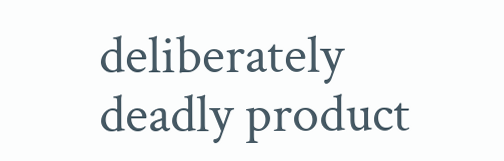deliberately deadly product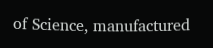of Science, manufactured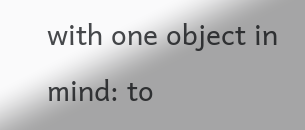with one object in mind: to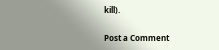kill).

Post a Comment